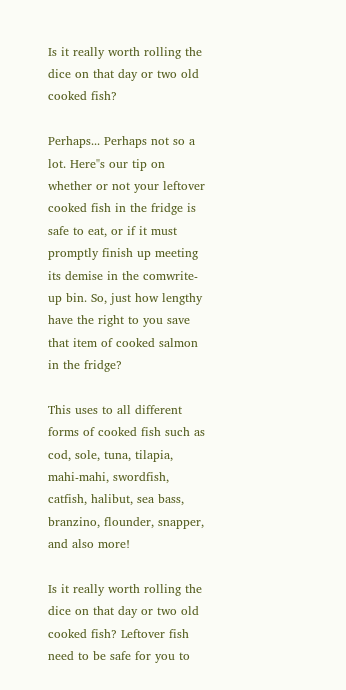Is it really worth rolling the dice on that day or two old cooked fish?

Perhaps... Perhaps not so a lot. Here"s our tip on whether or not your leftover cooked fish in the fridge is safe to eat, or if it must promptly finish up meeting its demise in the comwrite-up bin. So, just how lengthy have the right to you save that item of cooked salmon in the fridge?

This uses to all different forms of cooked fish such as cod, sole, tuna, tilapia, mahi-mahi, swordfish, catfish, halibut, sea bass, branzino, flounder, snapper, and also more!

Is it really worth rolling the dice on that day or two old cooked fish? Leftover fish need to be safe for you to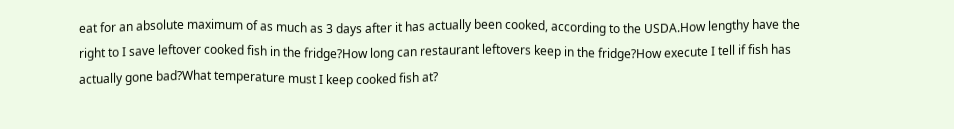eat for an absolute maximum of as much as 3 days after it has actually been cooked, according to the USDA.How lengthy have the right to I save leftover cooked fish in the fridge?How long can restaurant leftovers keep in the fridge?How execute I tell if fish has actually gone bad?What temperature must I keep cooked fish at?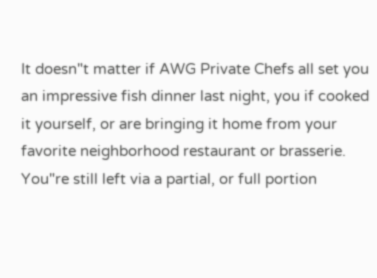It doesn"t matter if AWG Private Chefs all set you an impressive fish dinner last night, you if cooked it yourself, or are bringing it home from your favorite neighborhood restaurant or brasserie. You"re still left via a partial, or full portion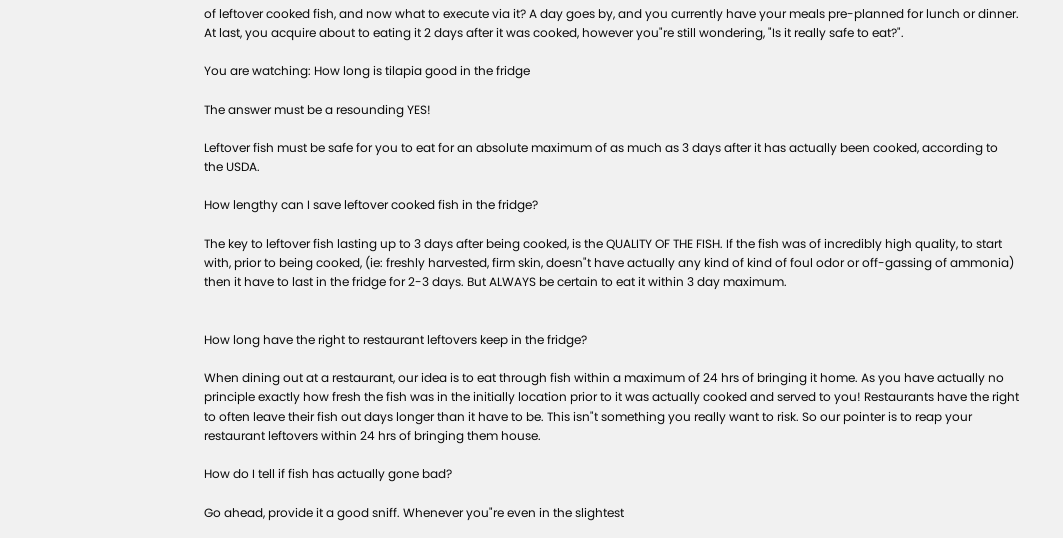of leftover cooked fish, and now what to execute via it? A day goes by, and you currently have your meals pre-planned for lunch or dinner. At last, you acquire about to eating it 2 days after it was cooked, however you"re still wondering, "Is it really safe to eat?".

You are watching: How long is tilapia good in the fridge

The answer must be a resounding YES!

Leftover fish must be safe for you to eat for an absolute maximum of as much as 3 days after it has actually been cooked, according to the USDA.

How lengthy can I save leftover cooked fish in the fridge?

The key to leftover fish lasting up to 3 days after being cooked, is the QUALITY OF THE FISH. If the fish was of incredibly high quality, to start with, prior to being cooked, (ie: freshly harvested, firm skin, doesn"t have actually any kind of kind of foul odor or off-gassing of ammonia) then it have to last in the fridge for 2-3 days. But ALWAYS be certain to eat it within 3 day maximum.


How long have the right to restaurant leftovers keep in the fridge?

When dining out at a restaurant, our idea is to eat through fish within a maximum of 24 hrs of bringing it home. As you have actually no principle exactly how fresh the fish was in the initially location prior to it was actually cooked and served to you! Restaurants have the right to often leave their fish out days longer than it have to be. This isn"t something you really want to risk. So our pointer is to reap your restaurant leftovers within 24 hrs of bringing them house.

How do I tell if fish has actually gone bad?

Go ahead, provide it a good sniff. Whenever you"re even in the slightest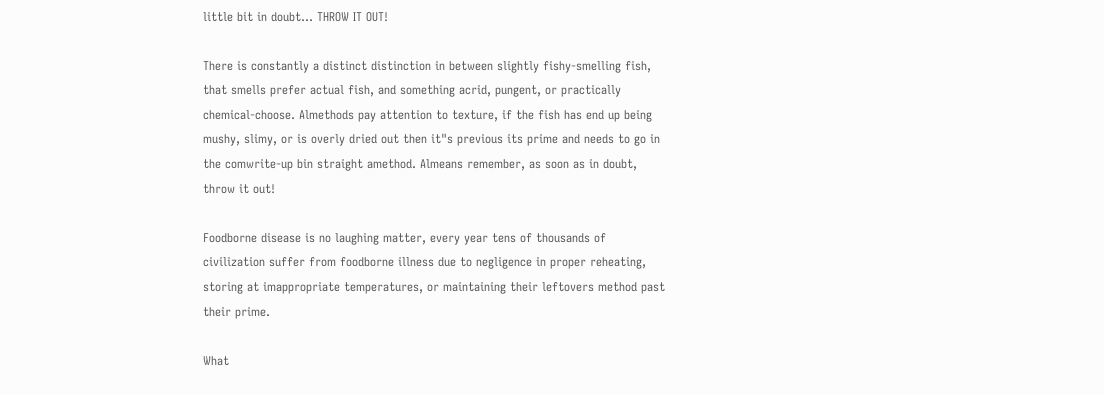little bit in doubt... THROW IT OUT!

There is constantly a distinct distinction in between slightly fishy-smelling fish, that smells prefer actual fish, and something acrid, pungent, or practically chemical-choose. Almethods pay attention to texture, if the fish has end up being mushy, slimy, or is overly dried out then it"s previous its prime and needs to go in the comwrite-up bin straight amethod. Almeans remember, as soon as in doubt, throw it out!

Foodborne disease is no laughing matter, every year tens of thousands of civilization suffer from foodborne illness due to negligence in proper reheating, storing at imappropriate temperatures, or maintaining their leftovers method past their prime.

What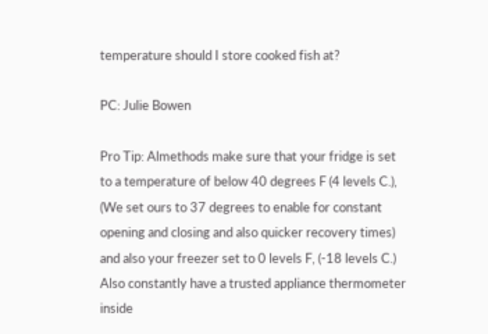temperature should I store cooked fish at?

PC: Julie Bowen

Pro Tip: Almethods make sure that your fridge is set to a temperature of below 40 degrees F (4 levels C.), (We set ours to 37 degrees to enable for constant opening and closing and also quicker recovery times) and also your freezer set to 0 levels F, (-18 levels C.) Also constantly have a trusted appliance thermometer inside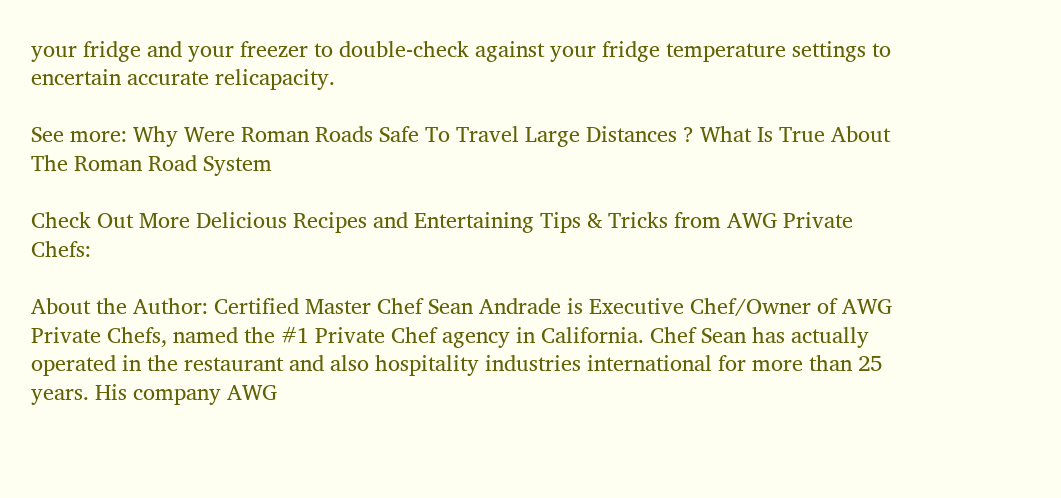your fridge and your freezer to double-check against your fridge temperature settings to encertain accurate relicapacity.

See more: Why Were Roman Roads Safe To Travel Large Distances ? What Is True About The Roman Road System

Check Out More Delicious Recipes and Entertaining Tips & Tricks from AWG Private Chefs:

About the Author: Certified Master Chef Sean Andrade is Executive Chef/Owner of AWG Private Chefs, named the #1 Private Chef agency in California. Chef Sean has actually operated in the restaurant and also hospitality industries international for more than 25 years. His company AWG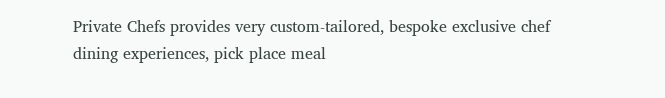Private Chefs provides very custom-tailored, bespoke exclusive chef dining experiences, pick place meal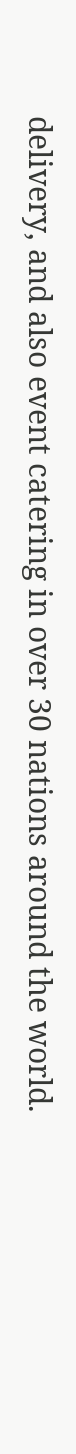delivery, and also event catering in over 30 nations around the world.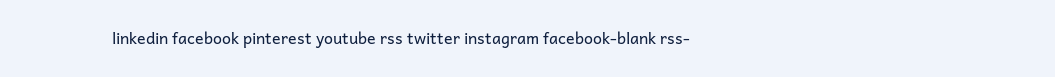linkedin facebook pinterest youtube rss twitter instagram facebook-blank rss-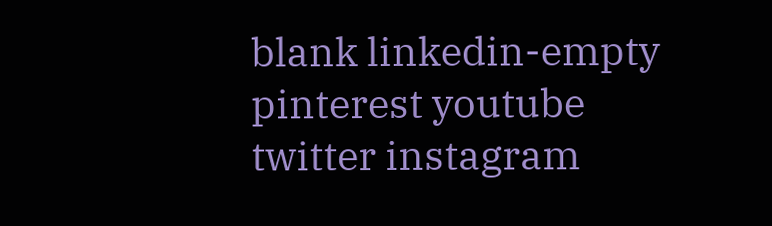blank linkedin-empty pinterest youtube twitter instagram